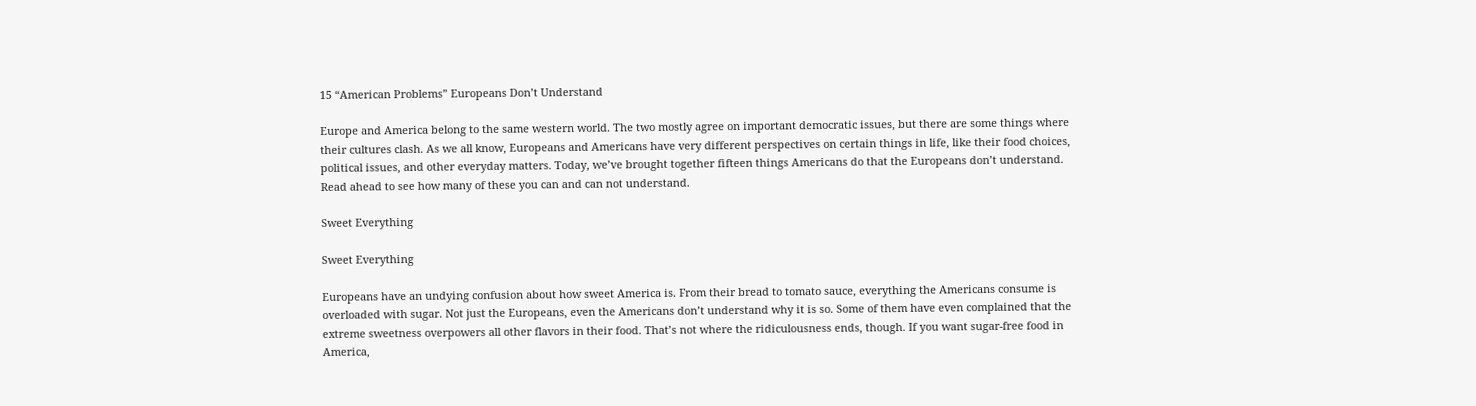15 “American Problems” Europeans Don’t Understand

Europe and America belong to the same western world. The two mostly agree on important democratic issues, but there are some things where their cultures clash. As we all know, Europeans and Americans have very different perspectives on certain things in life, like their food choices, political issues, and other everyday matters. Today, we’ve brought together fifteen things Americans do that the Europeans don’t understand. Read ahead to see how many of these you can and can not understand.

Sweet Everything

Sweet Everything

Europeans have an undying confusion about how sweet America is. From their bread to tomato sauce, everything the Americans consume is overloaded with sugar. Not just the Europeans, even the Americans don’t understand why it is so. Some of them have even complained that the extreme sweetness overpowers all other flavors in their food. That’s not where the ridiculousness ends, though. If you want sugar-free food in America,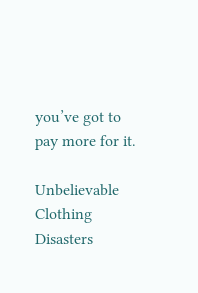you’ve got to pay more for it.

Unbelievable Clothing Disasters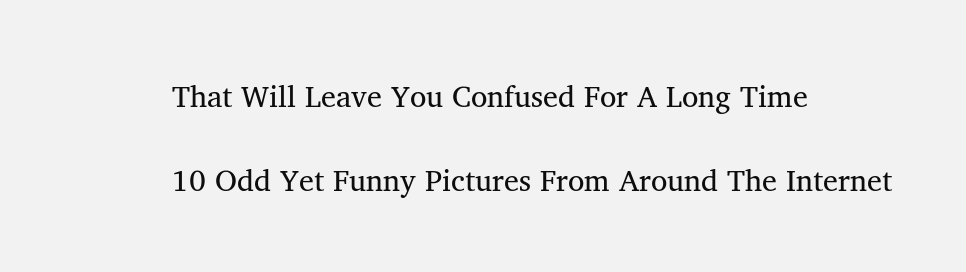That Will Leave You Confused For A Long Time

10 Odd Yet Funny Pictures From Around The Internet